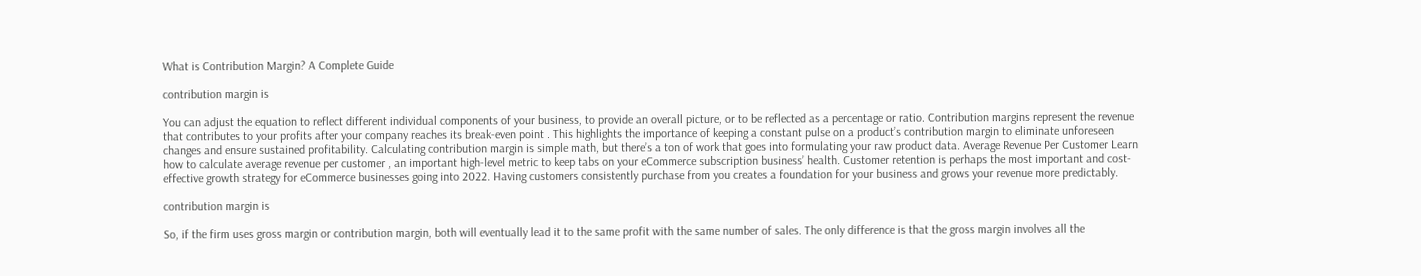What is Contribution Margin? A Complete Guide

contribution margin is

You can adjust the equation to reflect different individual components of your business, to provide an overall picture, or to be reflected as a percentage or ratio. Contribution margins represent the revenue that contributes to your profits after your company reaches its break-even point . This highlights the importance of keeping a constant pulse on a product’s contribution margin to eliminate unforeseen changes and ensure sustained profitability. Calculating contribution margin is simple math, but there’s a ton of work that goes into formulating your raw product data. Average Revenue Per Customer Learn how to calculate average revenue per customer , an important high-level metric to keep tabs on your eCommerce subscription business’ health. Customer retention is perhaps the most important and cost-effective growth strategy for eCommerce businesses going into 2022. Having customers consistently purchase from you creates a foundation for your business and grows your revenue more predictably.

contribution margin is

So, if the firm uses gross margin or contribution margin, both will eventually lead it to the same profit with the same number of sales. The only difference is that the gross margin involves all the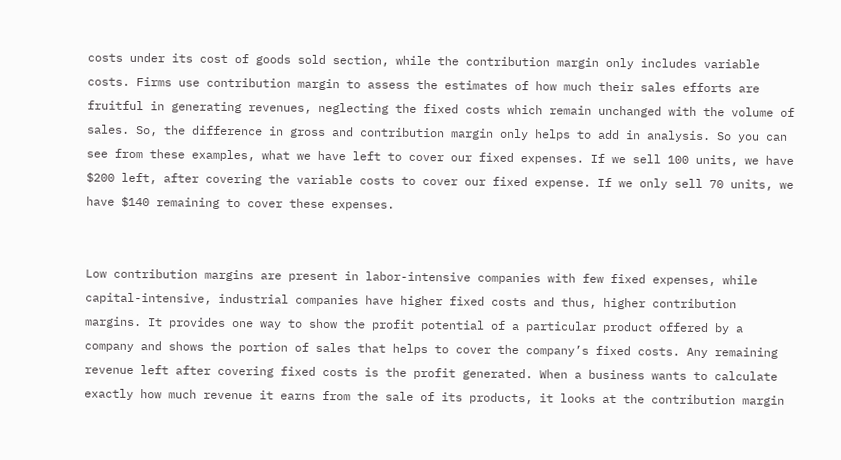costs under its cost of goods sold section, while the contribution margin only includes variable costs. Firms use contribution margin to assess the estimates of how much their sales efforts are fruitful in generating revenues, neglecting the fixed costs which remain unchanged with the volume of sales. So, the difference in gross and contribution margin only helps to add in analysis. So you can see from these examples, what we have left to cover our fixed expenses. If we sell 100 units, we have $200 left, after covering the variable costs to cover our fixed expense. If we only sell 70 units, we have $140 remaining to cover these expenses.


Low contribution margins are present in labor-intensive companies with few fixed expenses, while capital-intensive, industrial companies have higher fixed costs and thus, higher contribution margins. It provides one way to show the profit potential of a particular product offered by a company and shows the portion of sales that helps to cover the company’s fixed costs. Any remaining revenue left after covering fixed costs is the profit generated. When a business wants to calculate exactly how much revenue it earns from the sale of its products, it looks at the contribution margin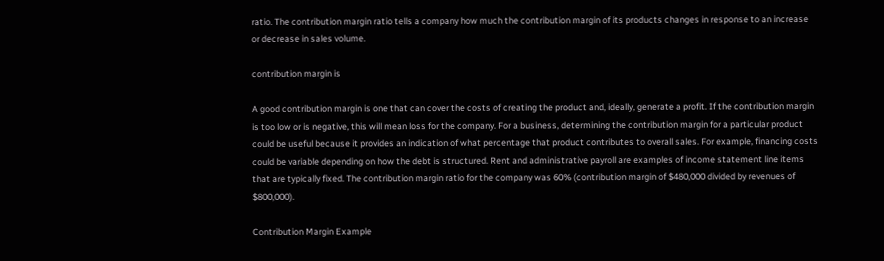ratio. The contribution margin ratio tells a company how much the contribution margin of its products changes in response to an increase or decrease in sales volume.

contribution margin is

A good contribution margin is one that can cover the costs of creating the product and, ideally, generate a profit. If the contribution margin is too low or is negative, this will mean loss for the company. For a business, determining the contribution margin for a particular product could be useful because it provides an indication of what percentage that product contributes to overall sales. For example, financing costs could be variable depending on how the debt is structured. Rent and administrative payroll are examples of income statement line items that are typically fixed. The contribution margin ratio for the company was 60% (contribution margin of $480,000 divided by revenues of $800,000).

Contribution Margin Example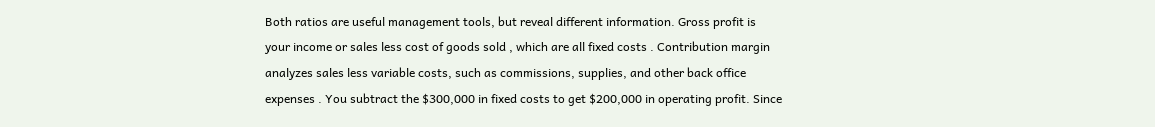Both ratios are useful management tools, but reveal different information. Gross profit is your income or sales less cost of goods sold , which are all fixed costs . Contribution margin analyzes sales less variable costs, such as commissions, supplies, and other back office expenses . You subtract the $300,000 in fixed costs to get $200,000 in operating profit. Since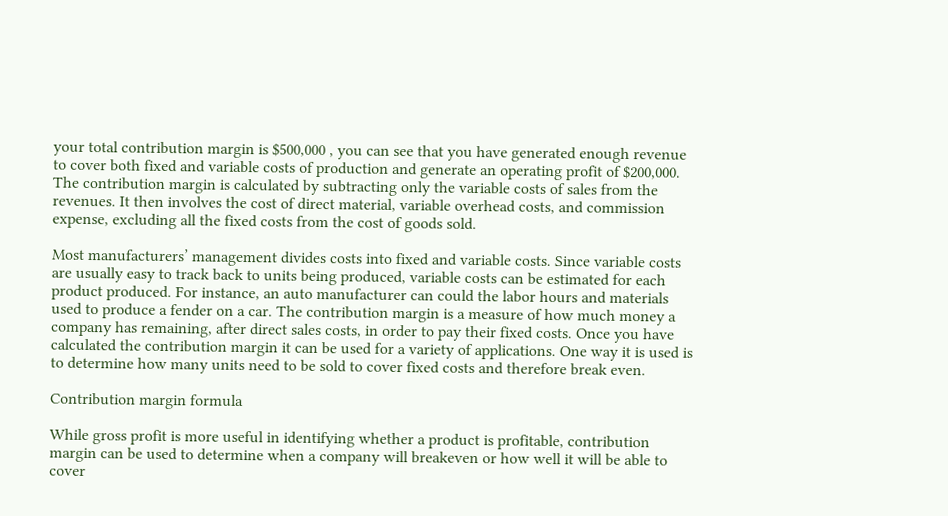your total contribution margin is $500,000 , you can see that you have generated enough revenue to cover both fixed and variable costs of production and generate an operating profit of $200,000. The contribution margin is calculated by subtracting only the variable costs of sales from the revenues. It then involves the cost of direct material, variable overhead costs, and commission expense, excluding all the fixed costs from the cost of goods sold.

Most manufacturers’ management divides costs into fixed and variable costs. Since variable costs are usually easy to track back to units being produced, variable costs can be estimated for each product produced. For instance, an auto manufacturer can could the labor hours and materials used to produce a fender on a car. The contribution margin is a measure of how much money a company has remaining, after direct sales costs, in order to pay their fixed costs. Once you have calculated the contribution margin it can be used for a variety of applications. One way it is used is to determine how many units need to be sold to cover fixed costs and therefore break even.

Contribution margin formula

While gross profit is more useful in identifying whether a product is profitable, contribution margin can be used to determine when a company will breakeven or how well it will be able to cover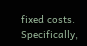fixed costs. Specifically,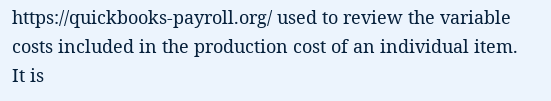https://quickbooks-payroll.org/ used to review the variable costs included in the production cost of an individual item. It is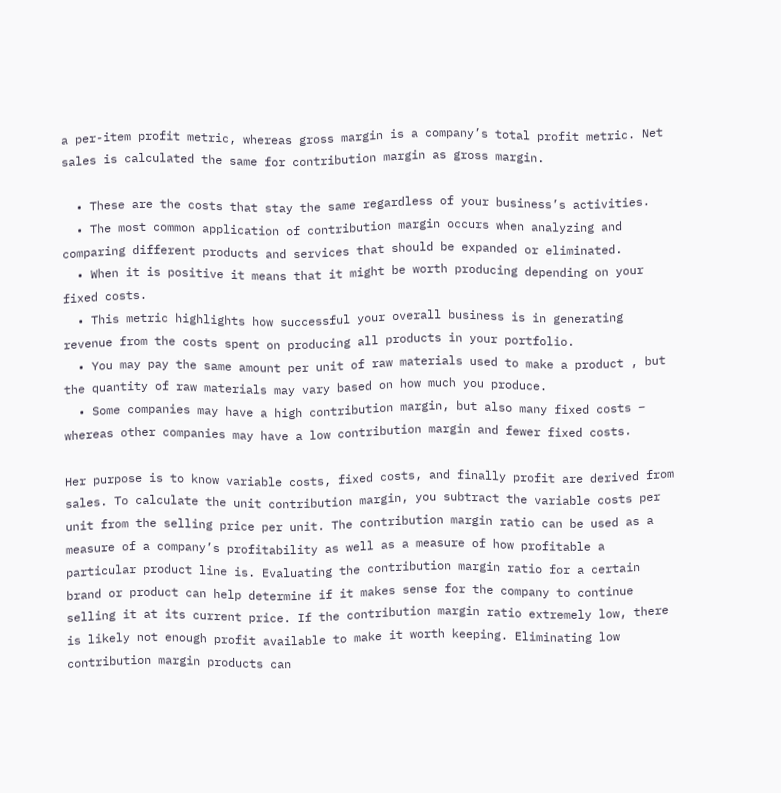a per-item profit metric, whereas gross margin is a company’s total profit metric. Net sales is calculated the same for contribution margin as gross margin.

  • These are the costs that stay the same regardless of your business’s activities.
  • The most common application of contribution margin occurs when analyzing and comparing different products and services that should be expanded or eliminated.
  • When it is positive it means that it might be worth producing depending on your fixed costs.
  • This metric highlights how successful your overall business is in generating revenue from the costs spent on producing all products in your portfolio.
  • You may pay the same amount per unit of raw materials used to make a product , but the quantity of raw materials may vary based on how much you produce.
  • Some companies may have a high contribution margin, but also many fixed costs – whereas other companies may have a low contribution margin and fewer fixed costs.

Her purpose is to know variable costs, fixed costs, and finally profit are derived from sales. To calculate the unit contribution margin, you subtract the variable costs per unit from the selling price per unit. The contribution margin ratio can be used as a measure of a company’s profitability as well as a measure of how profitable a particular product line is. Evaluating the contribution margin ratio for a certain brand or product can help determine if it makes sense for the company to continue selling it at its current price. If the contribution margin ratio extremely low, there is likely not enough profit available to make it worth keeping. Eliminating low contribution margin products can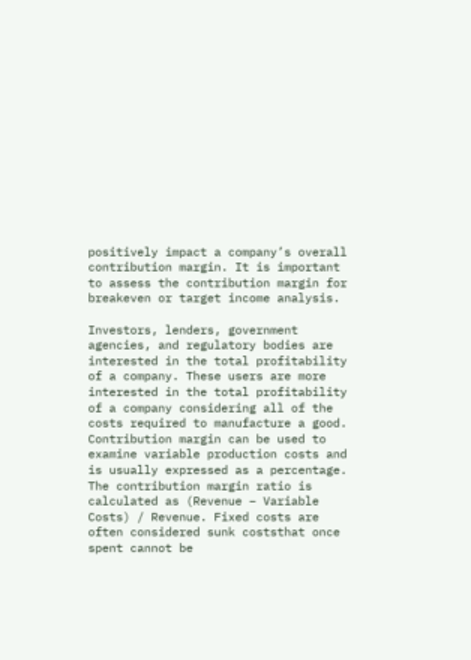positively impact a company’s overall contribution margin. It is important to assess the contribution margin for breakeven or target income analysis.

Investors, lenders, government agencies, and regulatory bodies are interested in the total profitability of a company. These users are more interested in the total profitability of a company considering all of the costs required to manufacture a good. Contribution margin can be used to examine variable production costs and is usually expressed as a percentage. The contribution margin ratio is calculated as (Revenue – Variable Costs) / Revenue. Fixed costs are often considered sunk coststhat once spent cannot be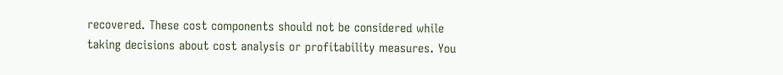recovered. These cost components should not be considered while taking decisions about cost analysis or profitability measures. You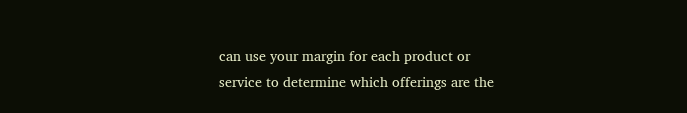can use your margin for each product or service to determine which offerings are the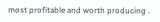most profitable and worth producing .